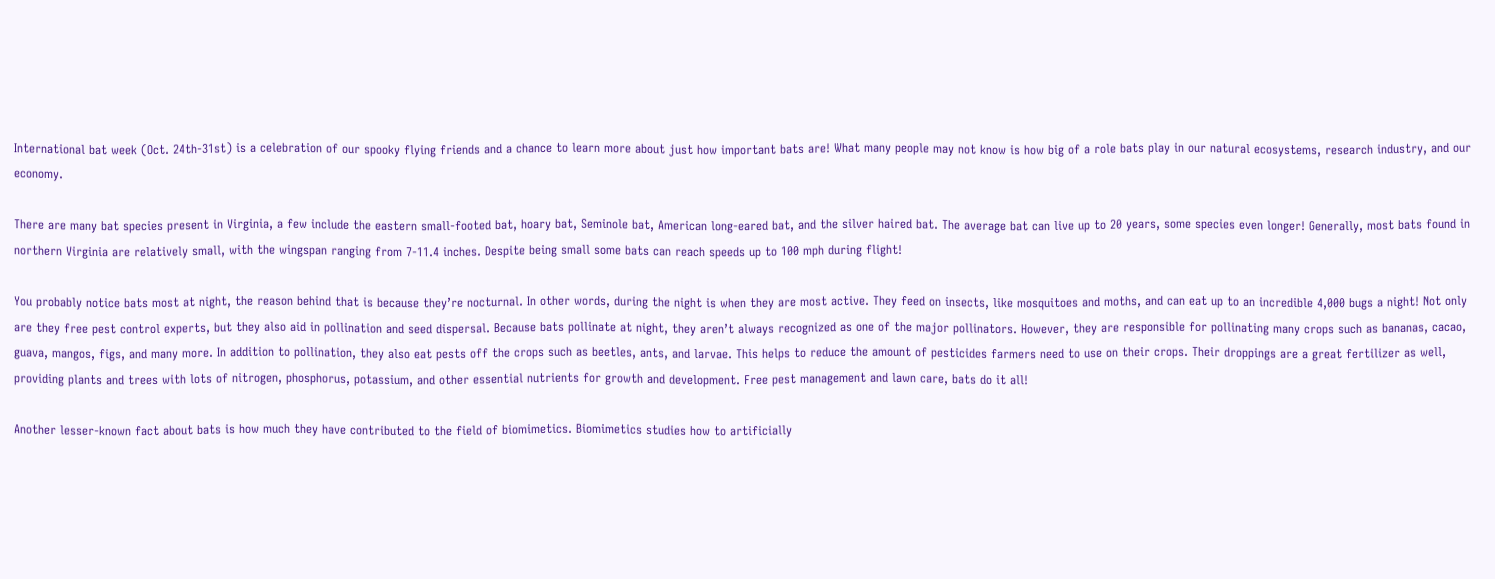International bat week (Oct. 24th-31st) is a celebration of our spooky flying friends and a chance to learn more about just how important bats are! What many people may not know is how big of a role bats play in our natural ecosystems, research industry, and our economy.

There are many bat species present in Virginia, a few include the eastern small-footed bat, hoary bat, Seminole bat, American long-eared bat, and the silver haired bat. The average bat can live up to 20 years, some species even longer! Generally, most bats found in northern Virginia are relatively small, with the wingspan ranging from 7-11.4 inches. Despite being small some bats can reach speeds up to 100 mph during flight!

You probably notice bats most at night, the reason behind that is because they’re nocturnal. In other words, during the night is when they are most active. They feed on insects, like mosquitoes and moths, and can eat up to an incredible 4,000 bugs a night! Not only are they free pest control experts, but they also aid in pollination and seed dispersal. Because bats pollinate at night, they aren’t always recognized as one of the major pollinators. However, they are responsible for pollinating many crops such as bananas, cacao, guava, mangos, figs, and many more. In addition to pollination, they also eat pests off the crops such as beetles, ants, and larvae. This helps to reduce the amount of pesticides farmers need to use on their crops. Their droppings are a great fertilizer as well, providing plants and trees with lots of nitrogen, phosphorus, potassium, and other essential nutrients for growth and development. Free pest management and lawn care, bats do it all!

Another lesser-known fact about bats is how much they have contributed to the field of biomimetics. Biomimetics studies how to artificially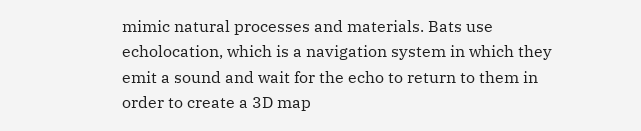mimic natural processes and materials. Bats use echolocation, which is a navigation system in which they emit a sound and wait for the echo to return to them in order to create a 3D map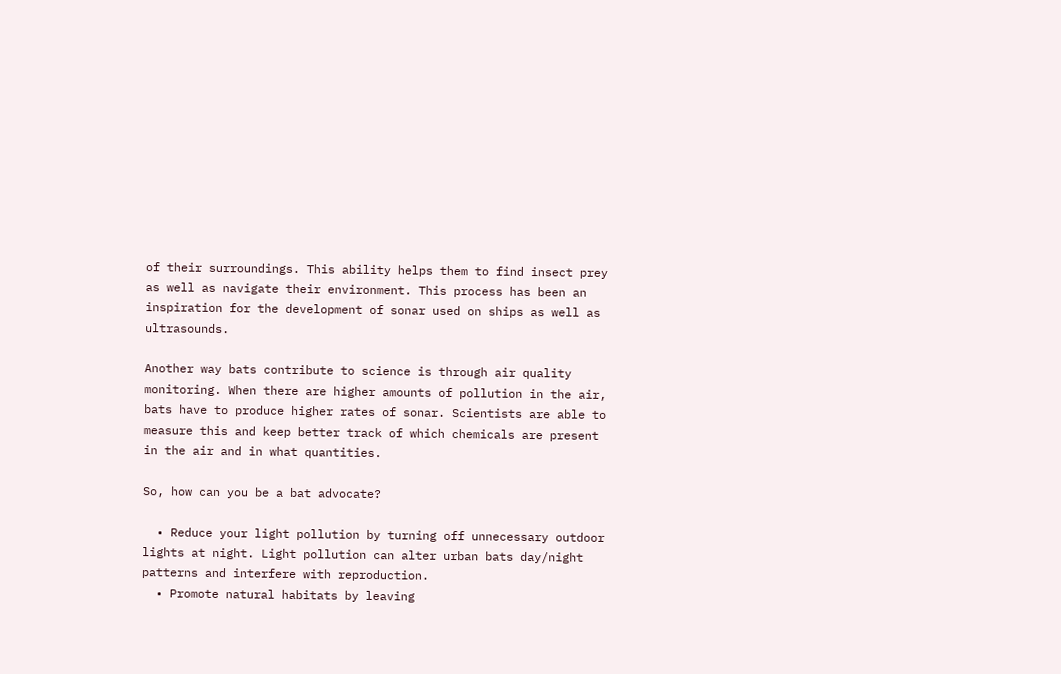of their surroundings. This ability helps them to find insect prey as well as navigate their environment. This process has been an inspiration for the development of sonar used on ships as well as ultrasounds.

Another way bats contribute to science is through air quality monitoring. When there are higher amounts of pollution in the air, bats have to produce higher rates of sonar. Scientists are able to measure this and keep better track of which chemicals are present in the air and in what quantities.

So, how can you be a bat advocate?

  • Reduce your light pollution by turning off unnecessary outdoor lights at night. Light pollution can alter urban bats day/night patterns and interfere with reproduction.
  • Promote natural habitats by leaving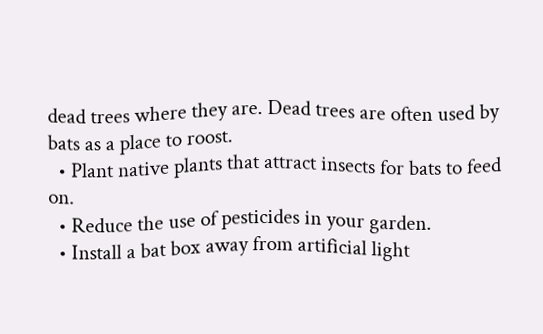dead trees where they are. Dead trees are often used by bats as a place to roost.
  • Plant native plants that attract insects for bats to feed on.
  • Reduce the use of pesticides in your garden.
  • Install a bat box away from artificial light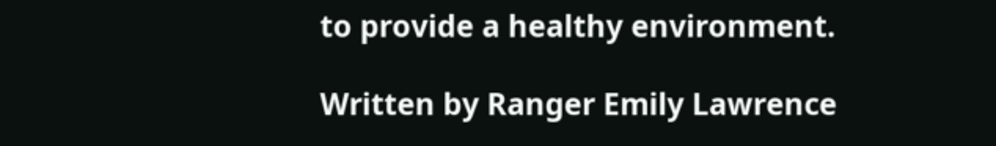to provide a healthy environment.

Written by Ranger Emily Lawrence